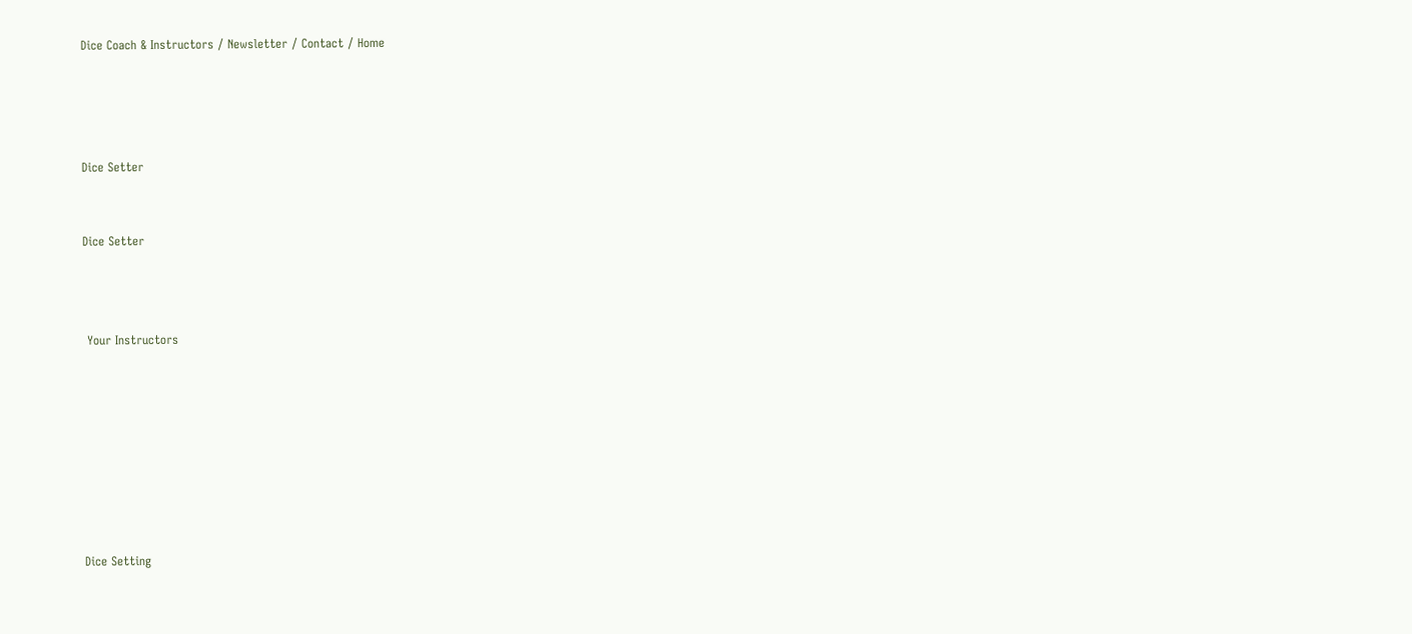Dice Coach & Instructors / Newsletter / Contact / Home




Dice Setter


Dice Setter



 Your Instructors








Dice Setting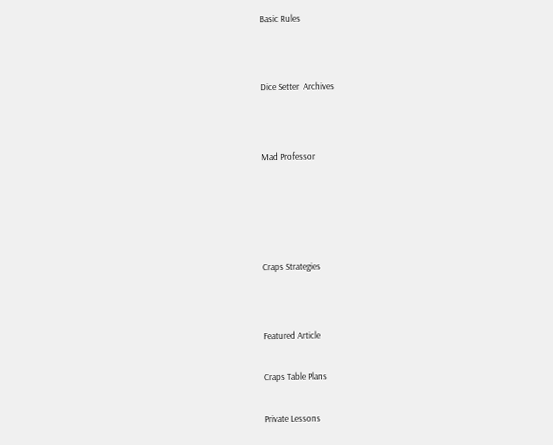Basic Rules




Dice Setter  Archives




Mad Professor







Craps Strategies




Featured Article


Craps Table Plans


Private Lessons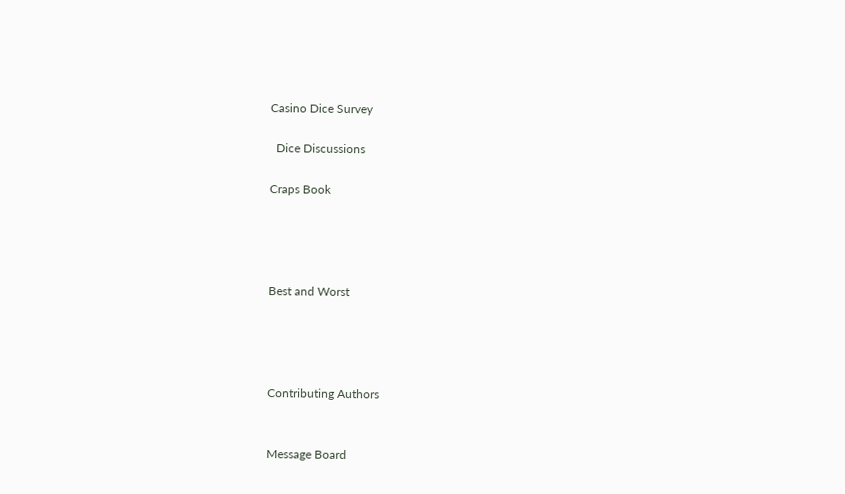Casino Dice Survey

  Dice Discussions

Craps Book




Best and Worst




Contributing Authors


Message Board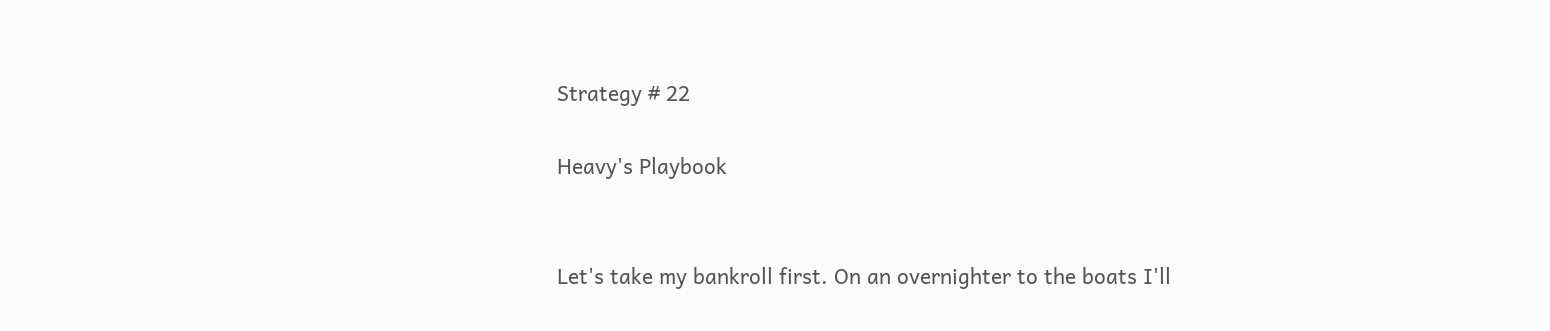Strategy # 22

Heavy's Playbook


Let's take my bankroll first. On an overnighter to the boats I'll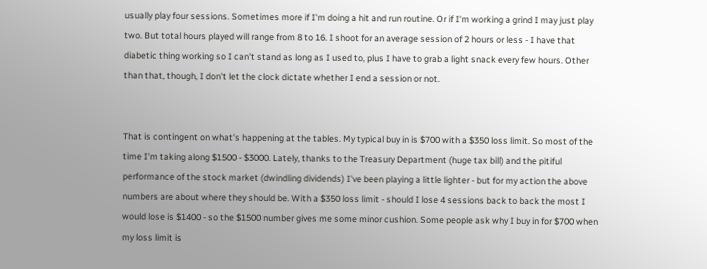usually play four sessions. Sometimes more if I'm doing a hit and run routine. Or if I'm working a grind I may just play two. But total hours played will range from 8 to 16. I shoot for an average session of 2 hours or less - I have that diabetic thing working so I can't stand as long as I used to, plus I have to grab a light snack every few hours. Other than that, though, I don't let the clock dictate whether I end a session or not.


That is contingent on what's happening at the tables. My typical buy in is $700 with a $350 loss limit. So most of the time I'm taking along $1500 - $3000. Lately, thanks to the Treasury Department (huge tax bill) and the pitiful performance of the stock market (dwindling dividends) I've been playing a little lighter - but for my action the above numbers are about where they should be. With a $350 loss limit - should I lose 4 sessions back to back the most I would lose is $1400 - so the $1500 number gives me some minor cushion. Some people ask why I buy in for $700 when my loss limit is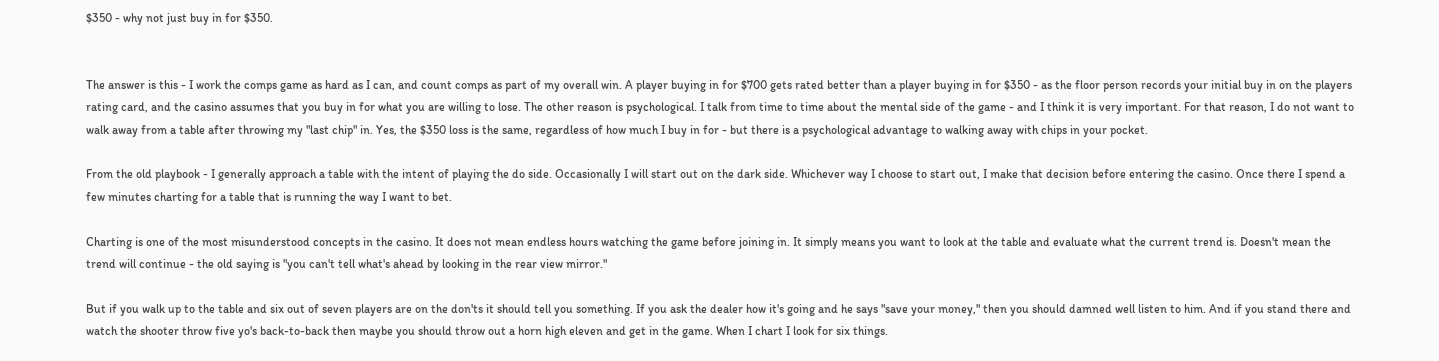$350 - why not just buy in for $350.


The answer is this - I work the comps game as hard as I can, and count comps as part of my overall win. A player buying in for $700 gets rated better than a player buying in for $350 - as the floor person records your initial buy in on the players rating card, and the casino assumes that you buy in for what you are willing to lose. The other reason is psychological. I talk from time to time about the mental side of the game - and I think it is very important. For that reason, I do not want to walk away from a table after throwing my "last chip" in. Yes, the $350 loss is the same, regardless of how much I buy in for - but there is a psychological advantage to walking away with chips in your pocket.

From the old playbook - I generally approach a table with the intent of playing the do side. Occasionally I will start out on the dark side. Whichever way I choose to start out, I make that decision before entering the casino. Once there I spend a few minutes charting for a table that is running the way I want to bet.

Charting is one of the most misunderstood concepts in the casino. It does not mean endless hours watching the game before joining in. It simply means you want to look at the table and evaluate what the current trend is. Doesn't mean the trend will continue - the old saying is "you can't tell what's ahead by looking in the rear view mirror."

But if you walk up to the table and six out of seven players are on the don'ts it should tell you something. If you ask the dealer how it's going and he says "save your money," then you should damned well listen to him. And if you stand there and watch the shooter throw five yo's back-to-back then maybe you should throw out a horn high eleven and get in the game. When I chart I look for six things.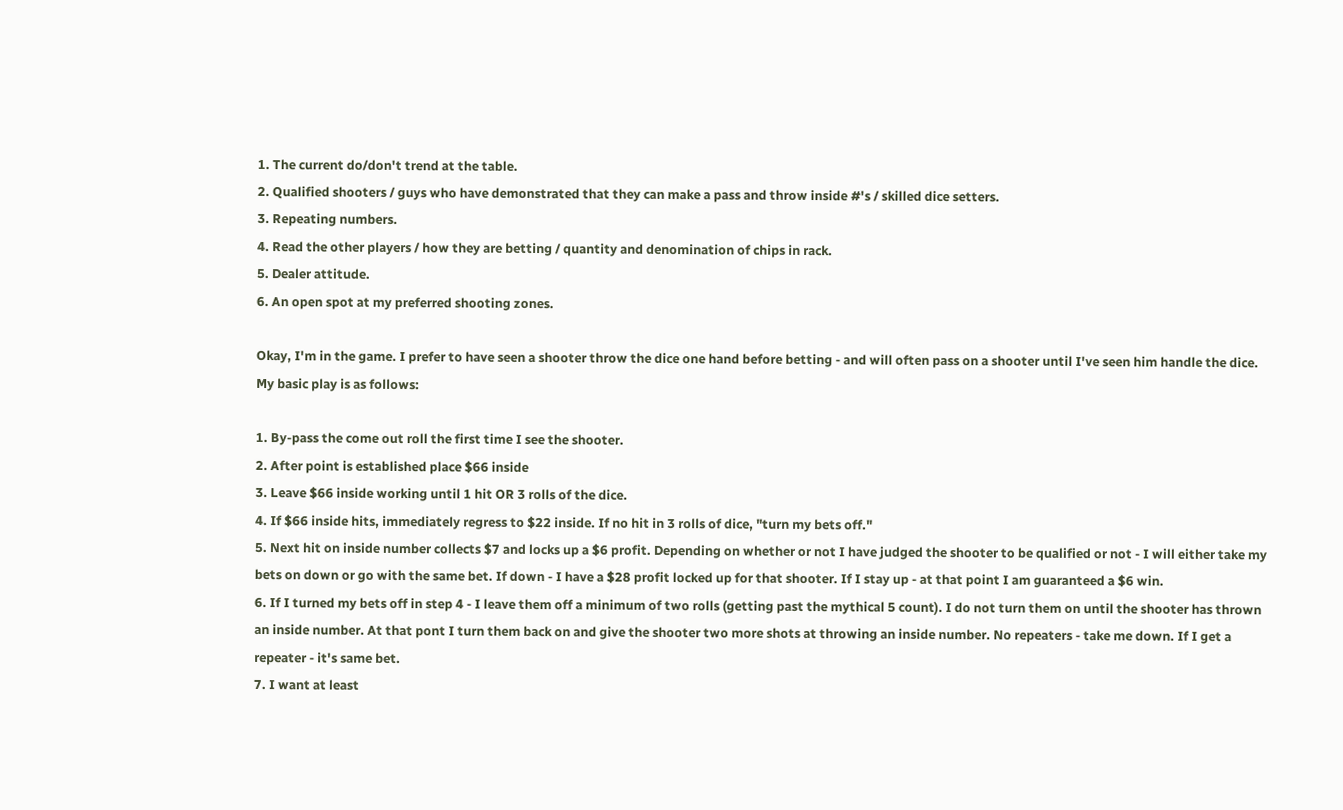1. The current do/don't trend at the table.
2. Qualified shooters / guys who have demonstrated that they can make a pass and throw inside #'s / skilled dice setters.
3. Repeating numbers.
4. Read the other players / how they are betting / quantity and denomination of chips in rack.
5. Dealer attitude.
6. An open spot at my preferred shooting zones.

Okay, I'm in the game. I prefer to have seen a shooter throw the dice one hand before betting - and will often pass on a shooter until I've seen him handle the dice. My basic play is as follows:

1. By-pass the come out roll the first time I see the shooter.
2. After point is established place $66 inside
3. Leave $66 inside working until 1 hit OR 3 rolls of the dice.
4. If $66 inside hits, immediately regress to $22 inside. If no hit in 3 rolls of dice, "turn my bets off."
5. Next hit on inside number collects $7 and locks up a $6 profit. Depending on whether or not I have judged the shooter to be qualified or not - I will either take my bets on down or go with the same bet. If down - I have a $28 profit locked up for that shooter. If I stay up - at that point I am guaranteed a $6 win.
6. If I turned my bets off in step 4 - I leave them off a minimum of two rolls (getting past the mythical 5 count). I do not turn them on until the shooter has thrown an inside number. At that pont I turn them back on and give the shooter two more shots at throwing an inside number. No repeaters - take me down. If I get a repeater - it's same bet.
7. I want at least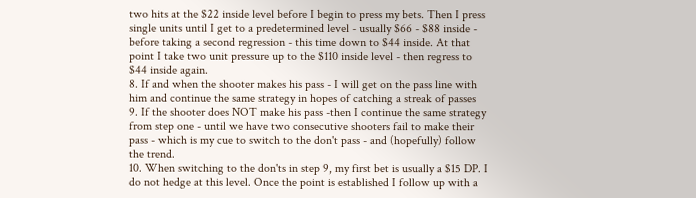two hits at the $22 inside level before I begin to press my bets. Then I press single units until I get to a predetermined level - usually $66 - $88 inside - before taking a second regression - this time down to $44 inside. At that point I take two unit pressure up to the $110 inside level - then regress to $44 inside again.
8. If and when the shooter makes his pass - I will get on the pass line with him and continue the same strategy in hopes of catching a streak of passes
9. If the shooter does NOT make his pass -then I continue the same strategy from step one - until we have two consecutive shooters fail to make their pass - which is my cue to switch to the don't pass - and (hopefully) follow the trend.
10. When switching to the don'ts in step 9, my first bet is usually a $15 DP. I do not hedge at this level. Once the point is established I follow up with a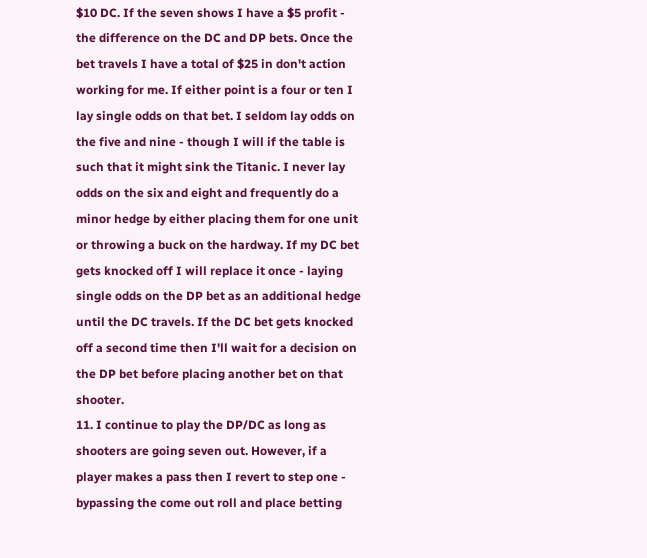$10 DC. If the seven shows I have a $5 profit - the difference on the DC and DP bets. Once the bet travels I have a total of $25 in don't action working for me. If either point is a four or ten I lay single odds on that bet. I seldom lay odds on the five and nine - though I will if the table is such that it might sink the Titanic. I never lay odds on the six and eight and frequently do a minor hedge by either placing them for one unit or throwing a buck on the hardway. If my DC bet gets knocked off I will replace it once - laying single odds on the DP bet as an additional hedge until the DC travels. If the DC bet gets knocked off a second time then I'll wait for a decision on the DP bet before placing another bet on that shooter.
11. I continue to play the DP/DC as long as shooters are going seven out. However, if a player makes a pass then I revert to step one - bypassing the come out roll and place betting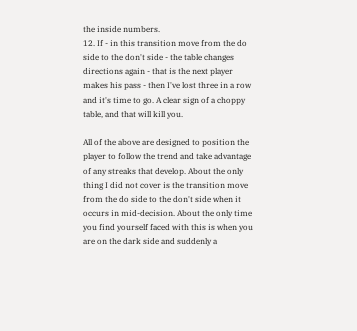the inside numbers.
12. If - in this transition move from the do side to the don't side - the table changes directions again - that is the next player makes his pass - then I've lost three in a row and it's time to go. A clear sign of a choppy table, and that will kill you.

All of the above are designed to position the player to follow the trend and take advantage of any streaks that develop. About the only thing I did not cover is the transition move from the do side to the don't side when it occurs in mid-decision. About the only time you find yourself faced with this is when you are on the dark side and suddenly a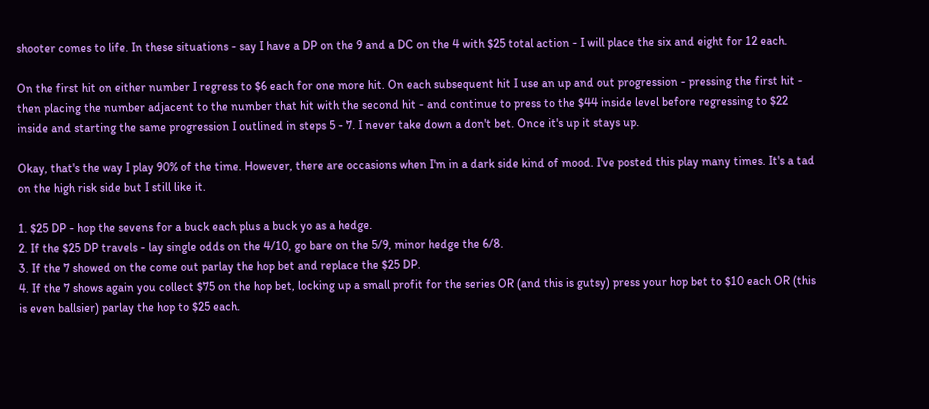shooter comes to life. In these situations - say I have a DP on the 9 and a DC on the 4 with $25 total action - I will place the six and eight for 12 each.

On the first hit on either number I regress to $6 each for one more hit. On each subsequent hit I use an up and out progression - pressing the first hit - then placing the number adjacent to the number that hit with the second hit - and continue to press to the $44 inside level before regressing to $22 inside and starting the same progression I outlined in steps 5 - 7. I never take down a don't bet. Once it's up it stays up.

Okay, that's the way I play 90% of the time. However, there are occasions when I'm in a dark side kind of mood. I've posted this play many times. It's a tad on the high risk side but I still like it.

1. $25 DP - hop the sevens for a buck each plus a buck yo as a hedge.
2. If the $25 DP travels - lay single odds on the 4/10, go bare on the 5/9, minor hedge the 6/8.
3. If the 7 showed on the come out parlay the hop bet and replace the $25 DP.
4. If the 7 shows again you collect $75 on the hop bet, locking up a small profit for the series OR (and this is gutsy) press your hop bet to $10 each OR (this is even ballsier) parlay the hop to $25 each.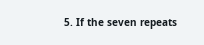5. If the seven repeats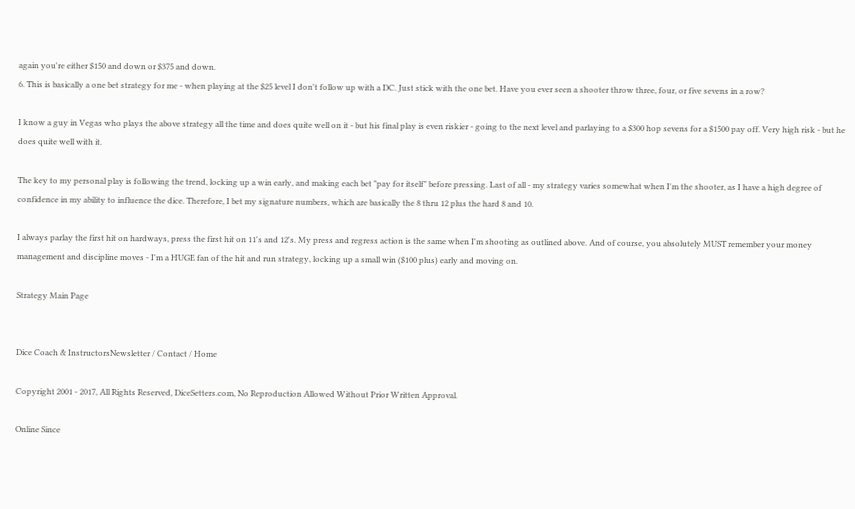again you're either $150 and down or $375 and down.
6. This is basically a one bet strategy for me - when playing at the $25 level I don't follow up with a DC. Just stick with the one bet. Have you ever seen a shooter throw three, four, or five sevens in a row?

I know a guy in Vegas who plays the above strategy all the time and does quite well on it - but his final play is even riskier - going to the next level and parlaying to a $300 hop sevens for a $1500 pay off. Very high risk - but he does quite well with it.

The key to my personal play is following the trend, locking up a win early, and making each bet "pay for itself" before pressing. Last of all - my strategy varies somewhat when I'm the shooter, as I have a high degree of confidence in my ability to influence the dice. Therefore, I bet my signature numbers, which are basically the 8 thru 12 plus the hard 8 and 10.

I always parlay the first hit on hardways, press the first hit on 11's and 12's. My press and regress action is the same when I'm shooting as outlined above. And of course, you absolutely MUST remember your money management and discipline moves - I'm a HUGE fan of the hit and run strategy, locking up a small win ($100 plus) early and moving on.

Strategy Main Page


Dice Coach & InstructorsNewsletter / Contact / Home

Copyright 2001 - 2017, All Rights Reserved, DiceSetters.com, No Reproduction Allowed Without Prior Written Approval.

Online Since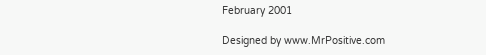February 2001

Designed by www.MrPositive.com